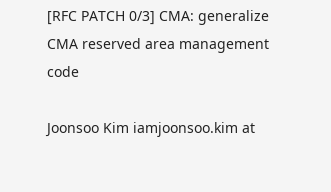[RFC PATCH 0/3] CMA: generalize CMA reserved area management code

Joonsoo Kim iamjoonsoo.kim at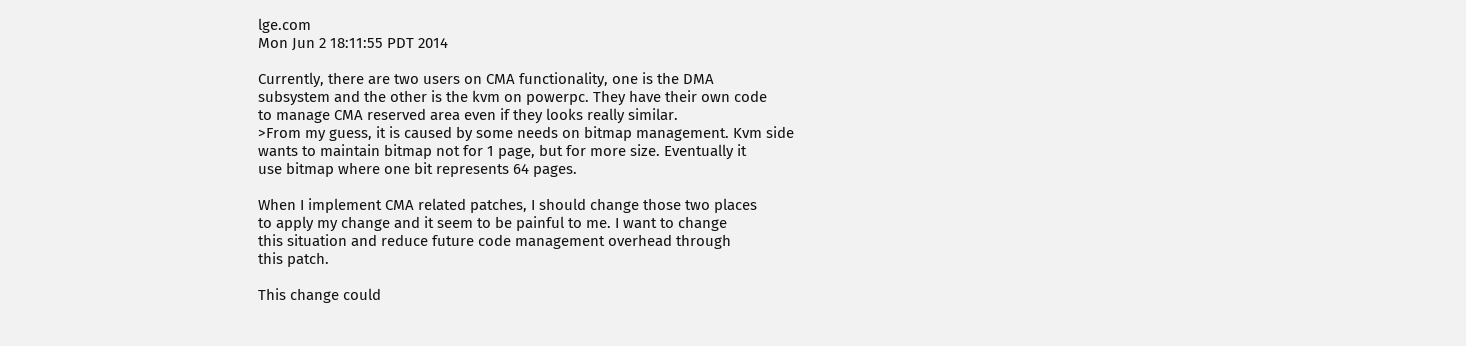lge.com
Mon Jun 2 18:11:55 PDT 2014

Currently, there are two users on CMA functionality, one is the DMA
subsystem and the other is the kvm on powerpc. They have their own code
to manage CMA reserved area even if they looks really similar.
>From my guess, it is caused by some needs on bitmap management. Kvm side
wants to maintain bitmap not for 1 page, but for more size. Eventually it
use bitmap where one bit represents 64 pages.

When I implement CMA related patches, I should change those two places
to apply my change and it seem to be painful to me. I want to change
this situation and reduce future code management overhead through
this patch.

This change could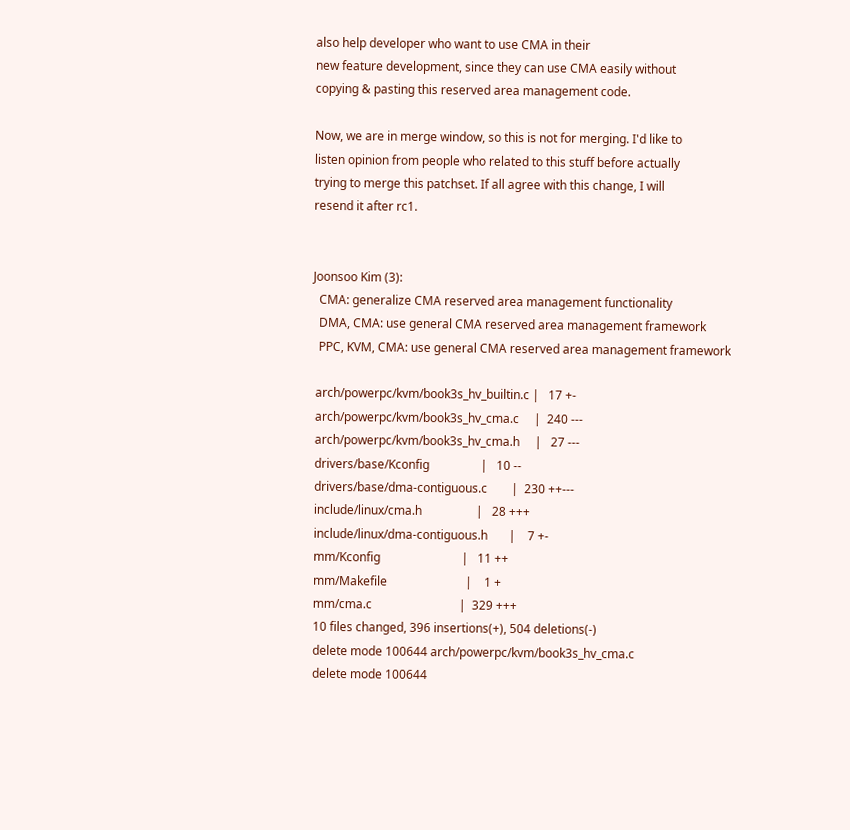also help developer who want to use CMA in their
new feature development, since they can use CMA easily without
copying & pasting this reserved area management code.

Now, we are in merge window, so this is not for merging. I'd like to
listen opinion from people who related to this stuff before actually
trying to merge this patchset. If all agree with this change, I will
resend it after rc1.


Joonsoo Kim (3):
  CMA: generalize CMA reserved area management functionality
  DMA, CMA: use general CMA reserved area management framework
  PPC, KVM, CMA: use general CMA reserved area management framework

 arch/powerpc/kvm/book3s_hv_builtin.c |   17 +-
 arch/powerpc/kvm/book3s_hv_cma.c     |  240 ---
 arch/powerpc/kvm/book3s_hv_cma.h     |   27 ---
 drivers/base/Kconfig                 |   10 --
 drivers/base/dma-contiguous.c        |  230 ++---
 include/linux/cma.h                  |   28 +++
 include/linux/dma-contiguous.h       |    7 +-
 mm/Kconfig                           |   11 ++
 mm/Makefile                          |    1 +
 mm/cma.c                             |  329 +++
 10 files changed, 396 insertions(+), 504 deletions(-)
 delete mode 100644 arch/powerpc/kvm/book3s_hv_cma.c
 delete mode 100644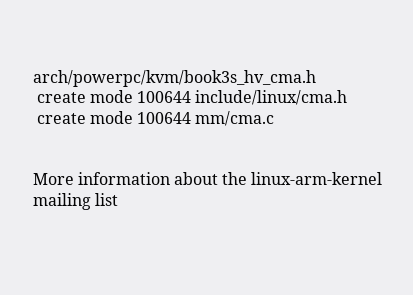arch/powerpc/kvm/book3s_hv_cma.h
 create mode 100644 include/linux/cma.h
 create mode 100644 mm/cma.c


More information about the linux-arm-kernel mailing list